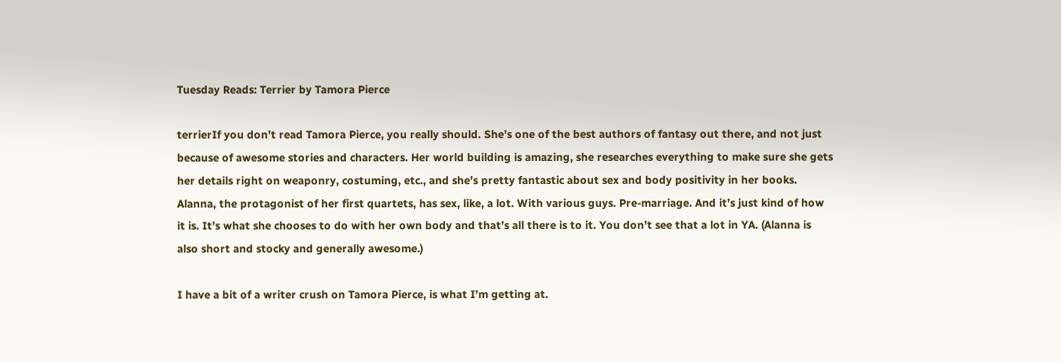Tuesday Reads: Terrier by Tamora Pierce

terrierIf you don’t read Tamora Pierce, you really should. She’s one of the best authors of fantasy out there, and not just because of awesome stories and characters. Her world building is amazing, she researches everything to make sure she gets her details right on weaponry, costuming, etc., and she’s pretty fantastic about sex and body positivity in her books. Alanna, the protagonist of her first quartets, has sex, like, a lot. With various guys. Pre-marriage. And it’s just kind of how it is. It’s what she chooses to do with her own body and that’s all there is to it. You don’t see that a lot in YA. (Alanna is also short and stocky and generally awesome.)

I have a bit of a writer crush on Tamora Pierce, is what I’m getting at.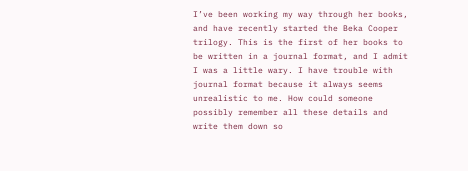I’ve been working my way through her books, and have recently started the Beka Cooper trilogy. This is the first of her books to be written in a journal format, and I admit I was a little wary. I have trouble with journal format because it always seems unrealistic to me. How could someone possibly remember all these details and write them down so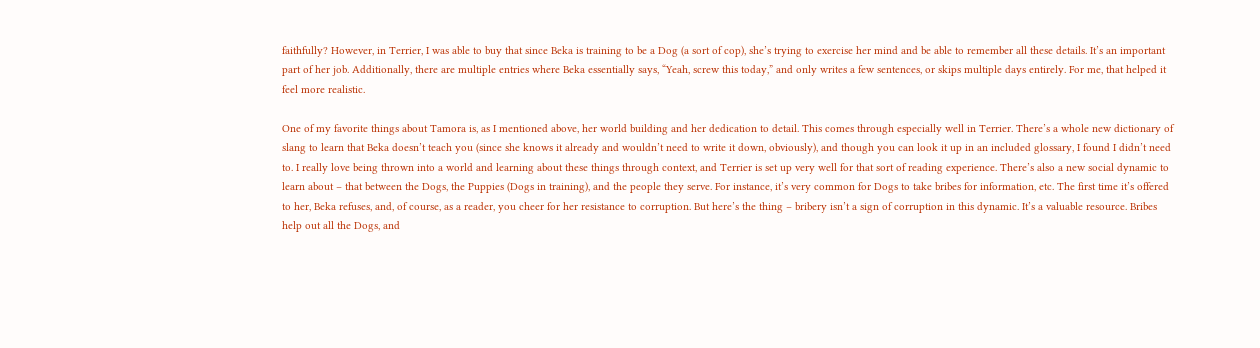faithfully? However, in Terrier, I was able to buy that since Beka is training to be a Dog (a sort of cop), she’s trying to exercise her mind and be able to remember all these details. It’s an important part of her job. Additionally, there are multiple entries where Beka essentially says, “Yeah, screw this today,” and only writes a few sentences, or skips multiple days entirely. For me, that helped it feel more realistic.

One of my favorite things about Tamora is, as I mentioned above, her world building and her dedication to detail. This comes through especially well in Terrier. There’s a whole new dictionary of slang to learn that Beka doesn’t teach you (since she knows it already and wouldn’t need to write it down, obviously), and though you can look it up in an included glossary, I found I didn’t need to. I really love being thrown into a world and learning about these things through context, and Terrier is set up very well for that sort of reading experience. There’s also a new social dynamic to learn about – that between the Dogs, the Puppies (Dogs in training), and the people they serve. For instance, it’s very common for Dogs to take bribes for information, etc. The first time it’s offered to her, Beka refuses, and, of course, as a reader, you cheer for her resistance to corruption. But here’s the thing – bribery isn’t a sign of corruption in this dynamic. It’s a valuable resource. Bribes help out all the Dogs, and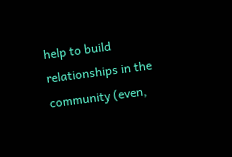help to build relationships in the community (even,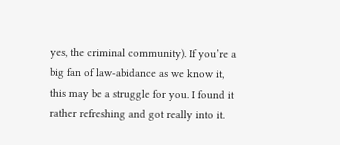yes, the criminal community). If you’re a big fan of law-abidance as we know it, this may be a struggle for you. I found it rather refreshing and got really into it.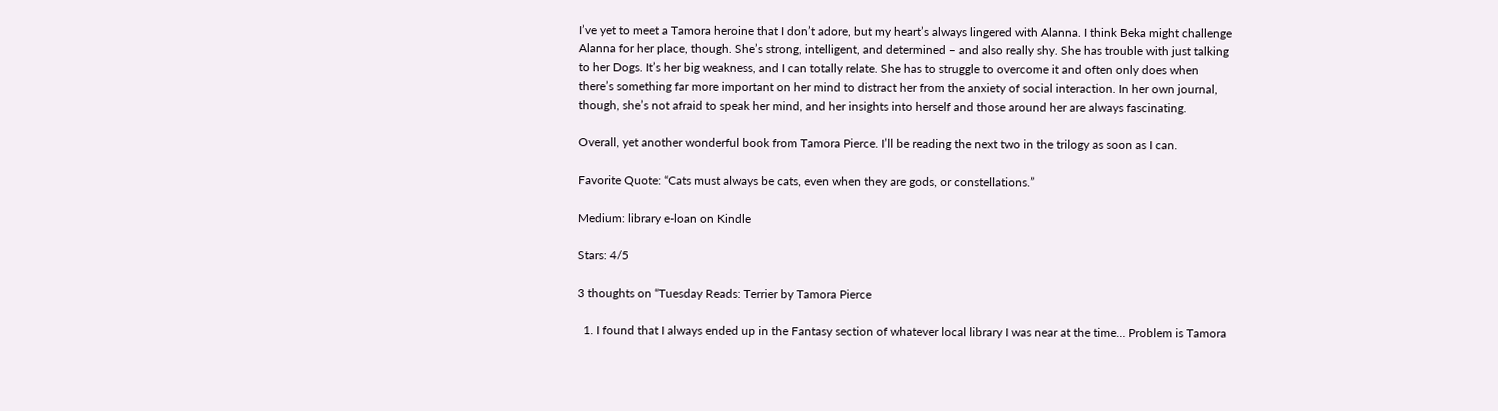I’ve yet to meet a Tamora heroine that I don’t adore, but my heart’s always lingered with Alanna. I think Beka might challenge Alanna for her place, though. She’s strong, intelligent, and determined – and also really shy. She has trouble with just talking to her Dogs. It’s her big weakness, and I can totally relate. She has to struggle to overcome it and often only does when there’s something far more important on her mind to distract her from the anxiety of social interaction. In her own journal, though, she’s not afraid to speak her mind, and her insights into herself and those around her are always fascinating.

Overall, yet another wonderful book from Tamora Pierce. I’ll be reading the next two in the trilogy as soon as I can.

Favorite Quote: “Cats must always be cats, even when they are gods, or constellations.”

Medium: library e-loan on Kindle

Stars: 4/5

3 thoughts on “Tuesday Reads: Terrier by Tamora Pierce

  1. I found that I always ended up in the Fantasy section of whatever local library I was near at the time… Problem is Tamora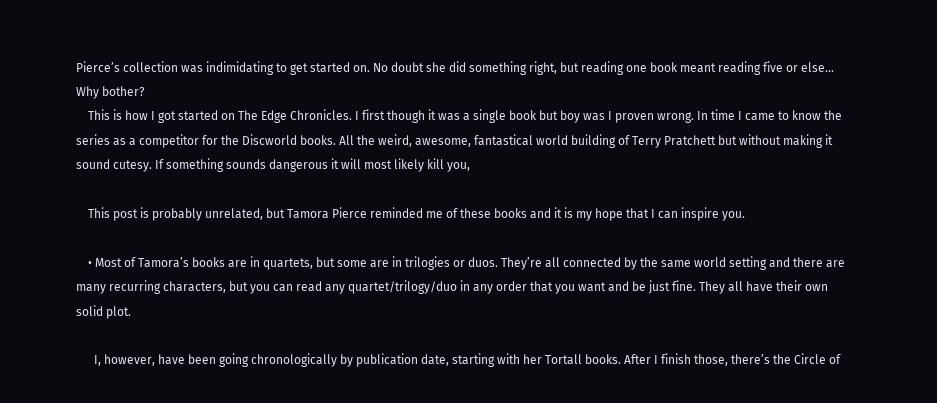Pierce’s collection was indimidating to get started on. No doubt she did something right, but reading one book meant reading five or else… Why bother?
    This is how I got started on The Edge Chronicles. I first though it was a single book but boy was I proven wrong. In time I came to know the series as a competitor for the Discworld books. All the weird, awesome, fantastical world building of Terry Pratchett but without making it sound cutesy. If something sounds dangerous it will most likely kill you,

    This post is probably unrelated, but Tamora Pierce reminded me of these books and it is my hope that I can inspire you.

    • Most of Tamora’s books are in quartets, but some are in trilogies or duos. They’re all connected by the same world setting and there are many recurring characters, but you can read any quartet/trilogy/duo in any order that you want and be just fine. They all have their own solid plot.

      I, however, have been going chronologically by publication date, starting with her Tortall books. After I finish those, there’s the Circle of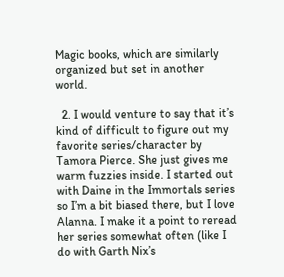Magic books, which are similarly organized but set in another world.

  2. I would venture to say that it’s kind of difficult to figure out my favorite series/character by Tamora Pierce. She just gives me warm fuzzies inside. I started out with Daine in the Immortals series so I’m a bit biased there, but I love Alanna. I make it a point to reread her series somewhat often (like I do with Garth Nix’s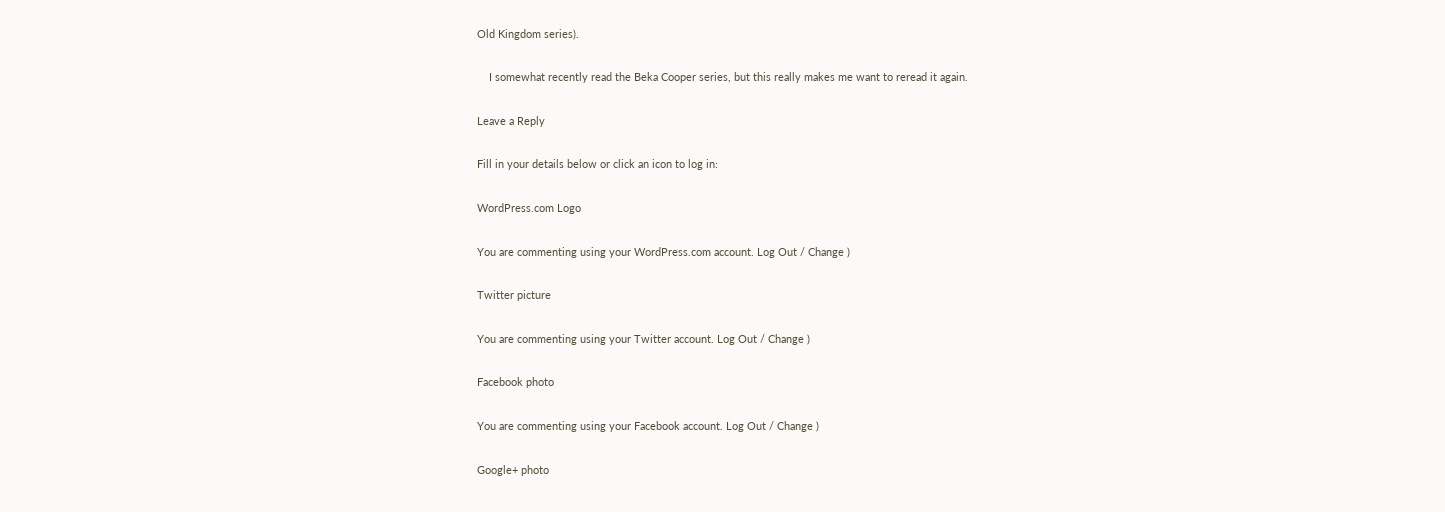Old Kingdom series).

    I somewhat recently read the Beka Cooper series, but this really makes me want to reread it again.

Leave a Reply

Fill in your details below or click an icon to log in:

WordPress.com Logo

You are commenting using your WordPress.com account. Log Out / Change )

Twitter picture

You are commenting using your Twitter account. Log Out / Change )

Facebook photo

You are commenting using your Facebook account. Log Out / Change )

Google+ photo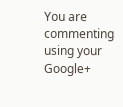You are commenting using your Google+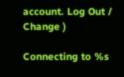account. Log Out / Change )

Connecting to %s